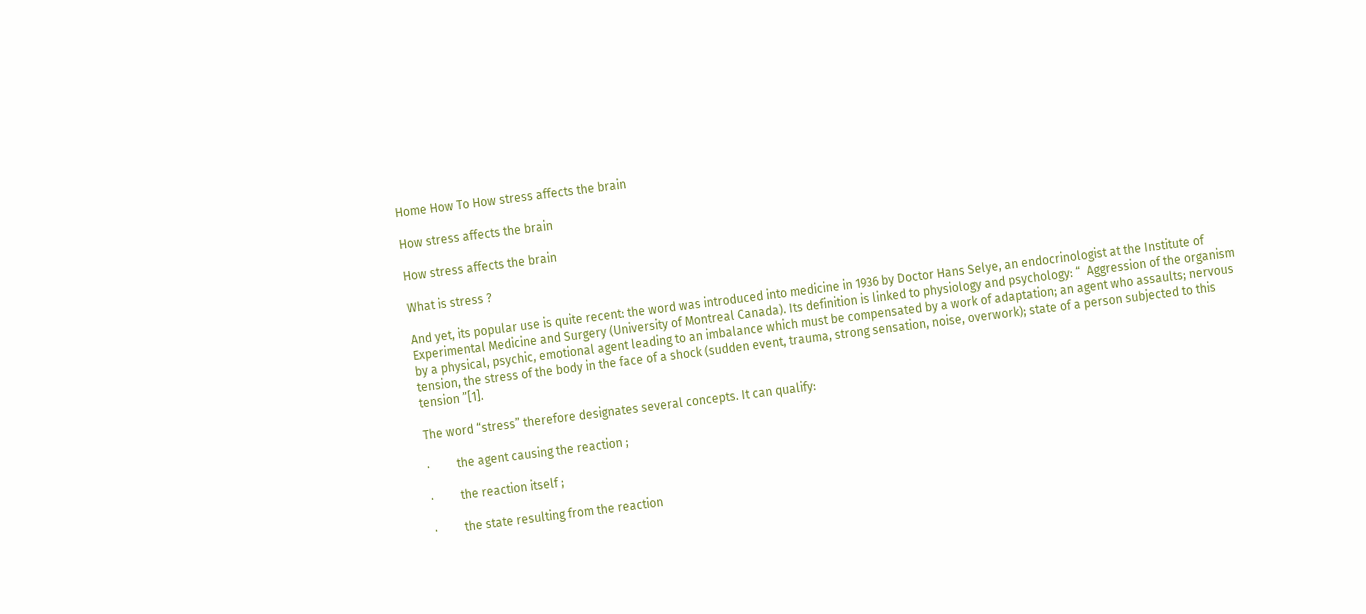Home How To How stress affects the brain

How stress affects the brain

How stress affects the brain

What is stress ?

And yet, its popular use is quite recent: the word was introduced into medicine in 1936 by Doctor Hans Selye, an endocrinologist at the Institute of Experimental Medicine and Surgery (University of Montreal Canada). Its definition is linked to physiology and psychology: “  Aggression of the organism by a physical, psychic, emotional agent leading to an imbalance which must be compensated by a work of adaptation; an agent who assaults; nervous tension, the stress of the body in the face of a shock (sudden event, trauma, strong sensation, noise, overwork); state of a person subjected to this tension ”[1].

The word “stress” therefore designates several concepts. It can qualify:

·         the agent causing the reaction ;

·         the reaction itself ;

·         the state resulting from the reaction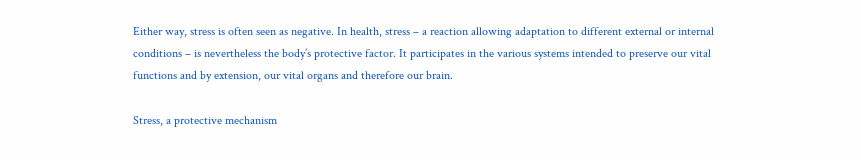Either way, stress is often seen as negative. In health, stress – a reaction allowing adaptation to different external or internal conditions – is nevertheless the body’s protective factor. It participates in the various systems intended to preserve our vital functions and by extension, our vital organs and therefore our brain.

Stress, a protective mechanism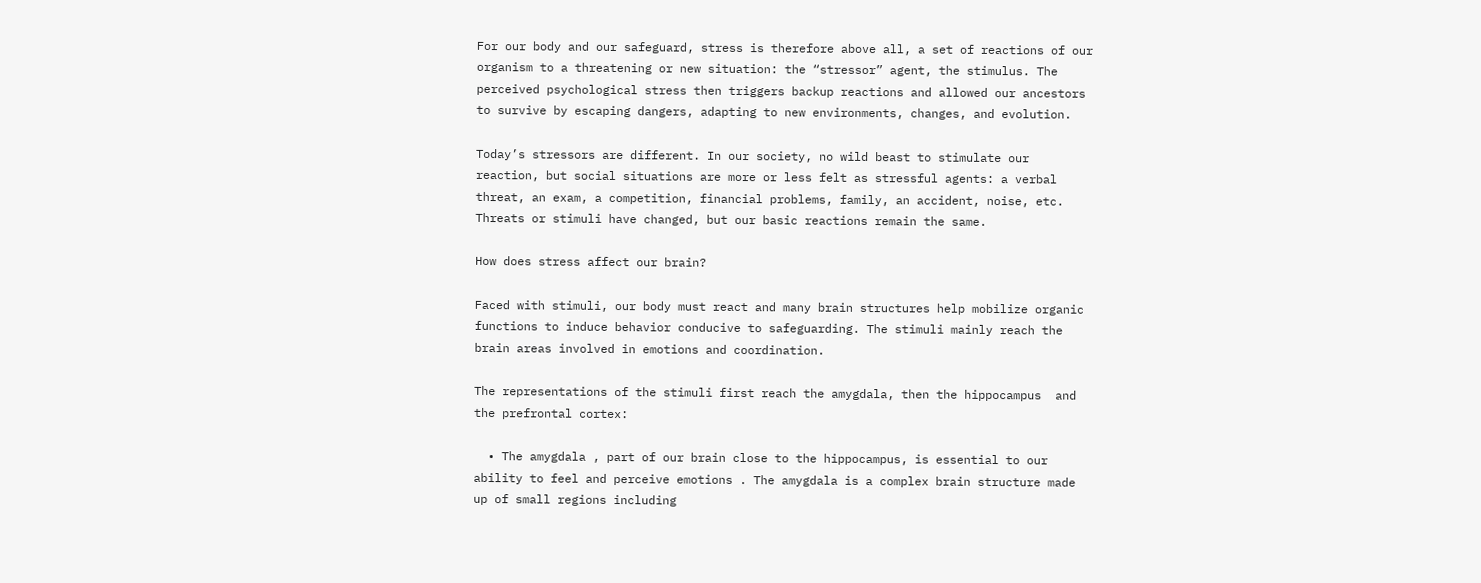For our body and our safeguard, stress is therefore above all, a set of reactions of our organism to a threatening or new situation: the “stressor” agent, the stimulus. The perceived psychological stress then triggers backup reactions and allowed our ancestors to survive by escaping dangers, adapting to new environments, changes, and evolution.

Today’s stressors are different. In our society, no wild beast to stimulate our reaction, but social situations are more or less felt as stressful agents: a verbal threat, an exam, a competition, financial problems, family, an accident, noise, etc. Threats or stimuli have changed, but our basic reactions remain the same.

How does stress affect our brain?

Faced with stimuli, our body must react and many brain structures help mobilize organic functions to induce behavior conducive to safeguarding. The stimuli mainly reach the brain areas involved in emotions and coordination.

The representations of the stimuli first reach the amygdala, then the hippocampus  and the prefrontal cortex:

  • The amygdala , part of our brain close to the hippocampus, is essential to our ability to feel and perceive emotions . The amygdala is a complex brain structure made up of small regions including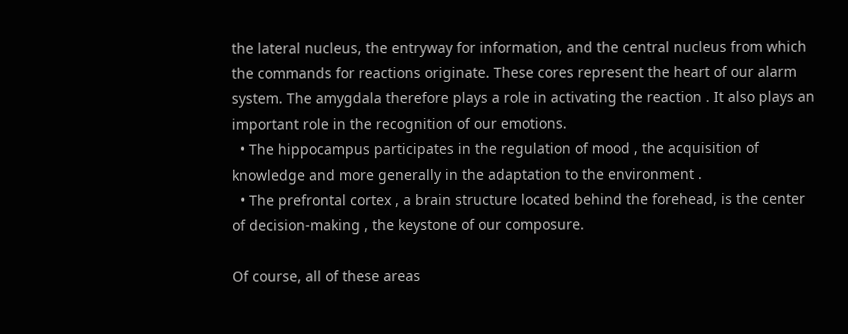the lateral nucleus, the entryway for information, and the central nucleus from which the commands for reactions originate. These cores represent the heart of our alarm system. The amygdala therefore plays a role in activating the reaction . It also plays an important role in the recognition of our emotions.
  • The hippocampus participates in the regulation of mood , the acquisition of knowledge and more generally in the adaptation to the environment .
  • The prefrontal cortex , a brain structure located behind the forehead, is the center of decision-making , the keystone of our composure.

Of course, all of these areas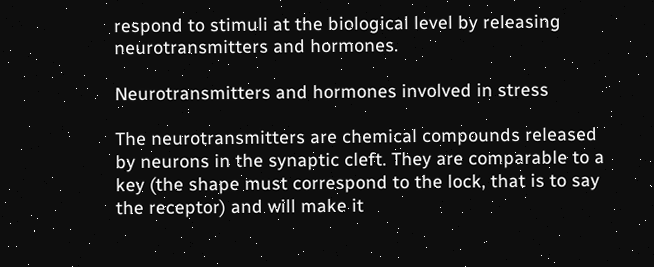respond to stimuli at the biological level by releasing neurotransmitters and hormones.

Neurotransmitters and hormones involved in stress

The neurotransmitters are chemical compounds released by neurons in the synaptic cleft. They are comparable to a key (the shape must correspond to the lock, that is to say the receptor) and will make it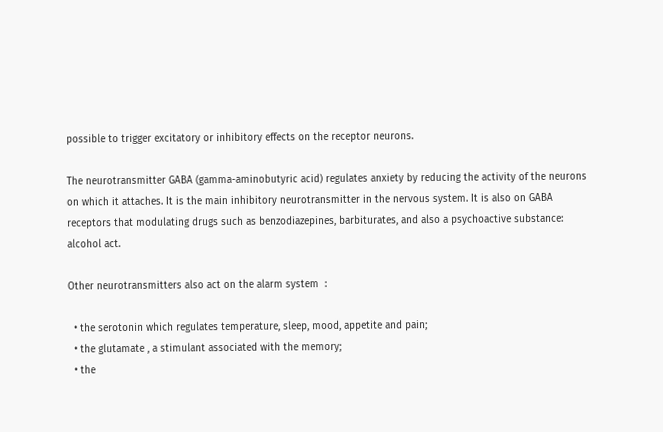possible to trigger excitatory or inhibitory effects on the receptor neurons.

The neurotransmitter GABA (gamma-aminobutyric acid) regulates anxiety by reducing the activity of the neurons on which it attaches. It is the main inhibitory neurotransmitter in the nervous system. It is also on GABA receptors that modulating drugs such as benzodiazepines, barbiturates, and also a psychoactive substance: alcohol act.

Other neurotransmitters also act on the alarm system  :

  • the serotonin which regulates temperature, sleep, mood, appetite and pain;
  • the glutamate , a stimulant associated with the memory;
  • the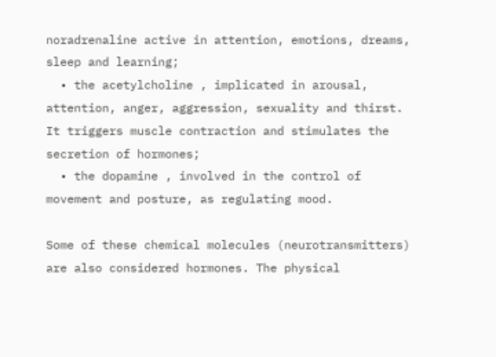noradrenaline active in attention, emotions, dreams, sleep and learning;
  • the acetylcholine , implicated in arousal, attention, anger, aggression, sexuality and thirst. It triggers muscle contraction and stimulates the secretion of hormones;
  • the dopamine , involved in the control of movement and posture, as regulating mood.

Some of these chemical molecules (neurotransmitters) are also considered hormones. The physical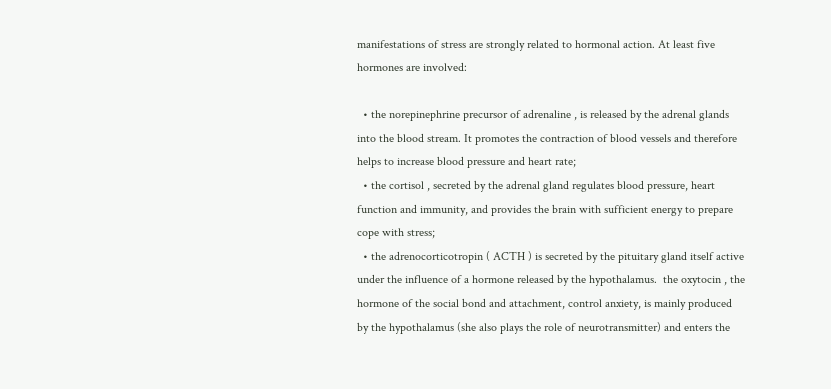manifestations of stress are strongly related to hormonal action. At least five hormones are involved:

  • the norepinephrine precursor of adrenaline , is released by the adrenal glands into the blood stream. It promotes the contraction of blood vessels and therefore helps to increase blood pressure and heart rate;
  • the cortisol , secreted by the adrenal gland regulates blood pressure, heart function and immunity, and provides the brain with sufficient energy to prepare cope with stress;
  • the adrenocorticotropin ( ACTH ) is secreted by the pituitary gland itself active under the influence of a hormone released by the hypothalamus.  the oxytocin , the hormone of the social bond and attachment, control anxiety, is mainly produced by the hypothalamus (she also plays the role of neurotransmitter) and enters the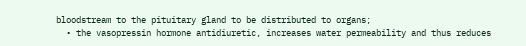bloodstream to the pituitary gland to be distributed to organs;
  • the vasopressin hormone antidiuretic, increases water permeability and thus reduces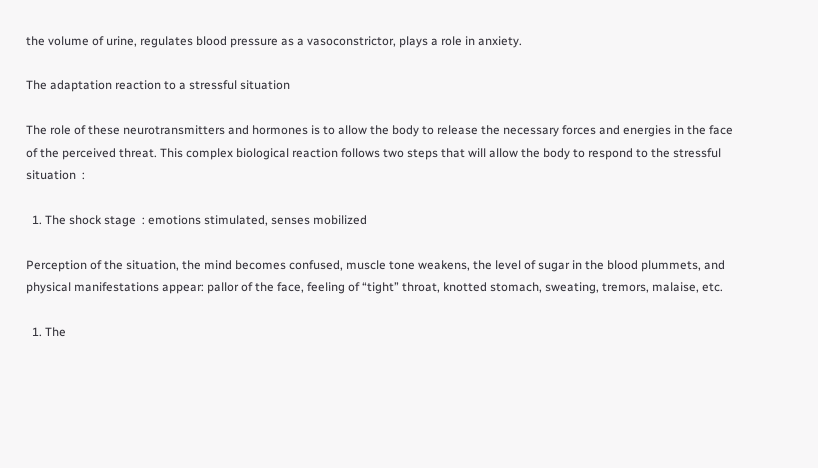the volume of urine, regulates blood pressure as a vasoconstrictor, plays a role in anxiety.

The adaptation reaction to a stressful situation

The role of these neurotransmitters and hormones is to allow the body to release the necessary forces and energies in the face of the perceived threat. This complex biological reaction follows two steps that will allow the body to respond to the stressful situation  :

  1. The shock stage  : emotions stimulated, senses mobilized

Perception of the situation, the mind becomes confused, muscle tone weakens, the level of sugar in the blood plummets, and physical manifestations appear: pallor of the face, feeling of “tight” throat, knotted stomach, sweating, tremors, malaise, etc.

  1. The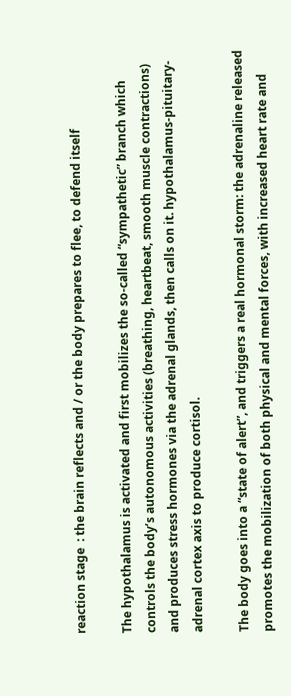reaction stage  : the brain reflects and / or the body prepares to flee, to defend itself

The hypothalamus is activated and first mobilizes the so-called “sympathetic” branch which controls the body’s autonomous activities (breathing, heartbeat, smooth muscle contractions) and produces stress hormones via the adrenal glands, then calls on it. hypothalamus-pituitary-adrenal cortex axis to produce cortisol.

The body goes into a “state of alert”, and triggers a real hormonal storm: the adrenaline released promotes the mobilization of both physical and mental forces, with increased heart rate and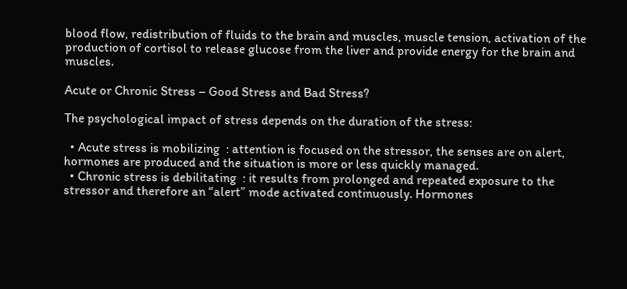blood flow, redistribution of fluids to the brain and muscles, muscle tension, activation of the production of cortisol to release glucose from the liver and provide energy for the brain and muscles.

Acute or Chronic Stress – Good Stress and Bad Stress?

The psychological impact of stress depends on the duration of the stress:

  • Acute stress is mobilizing  : attention is focused on the stressor, the senses are on alert, hormones are produced and the situation is more or less quickly managed.
  • Chronic stress is debilitating  : it results from prolonged and repeated exposure to the stressor and therefore an “alert” mode activated continuously. Hormones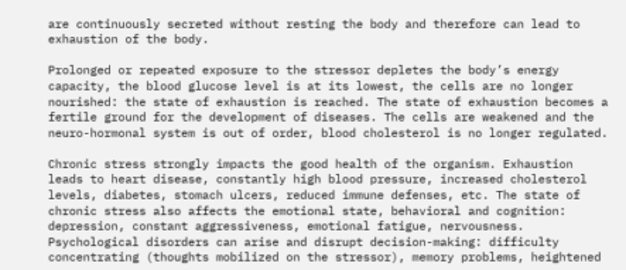are continuously secreted without resting the body and therefore can lead to exhaustion of the body.

Prolonged or repeated exposure to the stressor depletes the body’s energy capacity, the blood glucose level is at its lowest, the cells are no longer nourished: the state of exhaustion is reached. The state of exhaustion becomes a fertile ground for the development of diseases. The cells are weakened and the neuro-hormonal system is out of order, blood cholesterol is no longer regulated.

Chronic stress strongly impacts the good health of the organism. Exhaustion leads to heart disease, constantly high blood pressure, increased cholesterol levels, diabetes, stomach ulcers, reduced immune defenses, etc. The state of chronic stress also affects the emotional state, behavioral and cognition: depression, constant aggressiveness, emotional fatigue, nervousness. Psychological disorders can arise and disrupt decision-making: difficulty concentrating (thoughts mobilized on the stressor), memory problems, heightened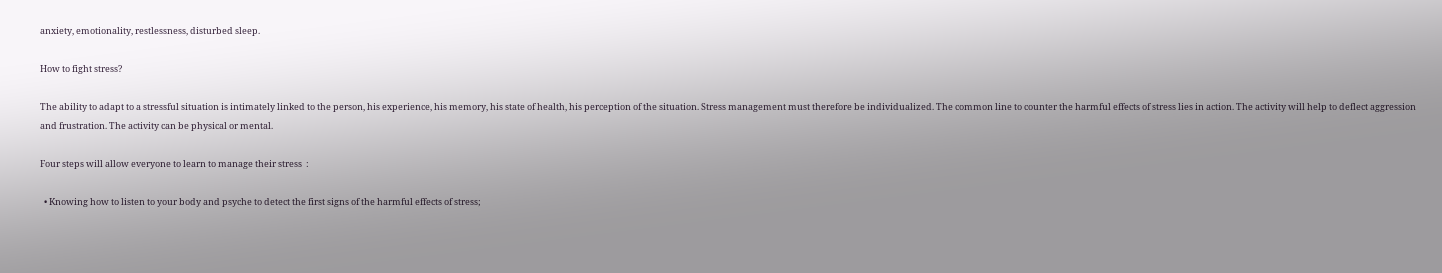anxiety, emotionality, restlessness, disturbed sleep.

How to fight stress?

The ability to adapt to a stressful situation is intimately linked to the person, his experience, his memory, his state of health, his perception of the situation. Stress management must therefore be individualized. The common line to counter the harmful effects of stress lies in action. The activity will help to deflect aggression and frustration. The activity can be physical or mental.

Four steps will allow everyone to learn to manage their stress  :

  • Knowing how to listen to your body and psyche to detect the first signs of the harmful effects of stress;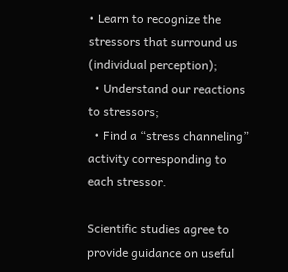• Learn to recognize the stressors that surround us (individual perception);
  • Understand our reactions to stressors;
  • Find a “stress channeling” activity corresponding to each stressor.

Scientific studies agree to provide guidance on useful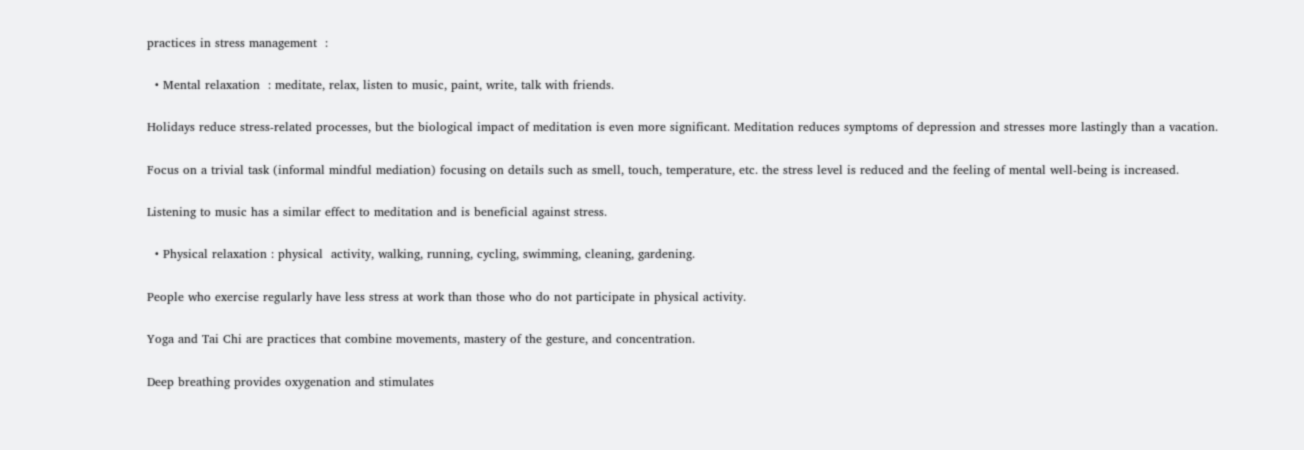practices in stress management  :

  • Mental relaxation  : meditate, relax, listen to music, paint, write, talk with friends.

Holidays reduce stress-related processes, but the biological impact of meditation is even more significant. Meditation reduces symptoms of depression and stresses more lastingly than a vacation.

Focus on a trivial task (informal mindful mediation) focusing on details such as smell, touch, temperature, etc. the stress level is reduced and the feeling of mental well-being is increased.

Listening to music has a similar effect to meditation and is beneficial against stress.

  • Physical relaxation : physical  activity, walking, running, cycling, swimming, cleaning, gardening.

People who exercise regularly have less stress at work than those who do not participate in physical activity.

Yoga and Tai Chi are practices that combine movements, mastery of the gesture, and concentration.

Deep breathing provides oxygenation and stimulates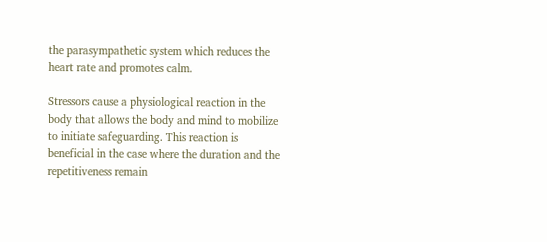the parasympathetic system which reduces the heart rate and promotes calm.

Stressors cause a physiological reaction in the body that allows the body and mind to mobilize to initiate safeguarding. This reaction is beneficial in the case where the duration and the repetitiveness remain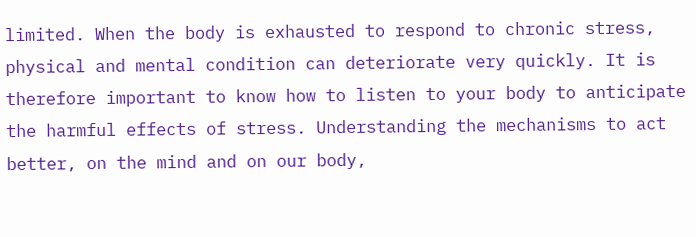limited. When the body is exhausted to respond to chronic stress, physical and mental condition can deteriorate very quickly. It is therefore important to know how to listen to your body to anticipate the harmful effects of stress. Understanding the mechanisms to act better, on the mind and on our body,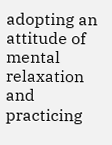adopting an attitude of mental relaxation and practicing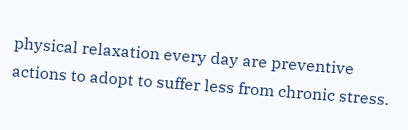physical relaxation every day are preventive actions to adopt to suffer less from chronic stress.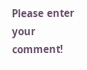Please enter your comment!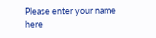Please enter your name here